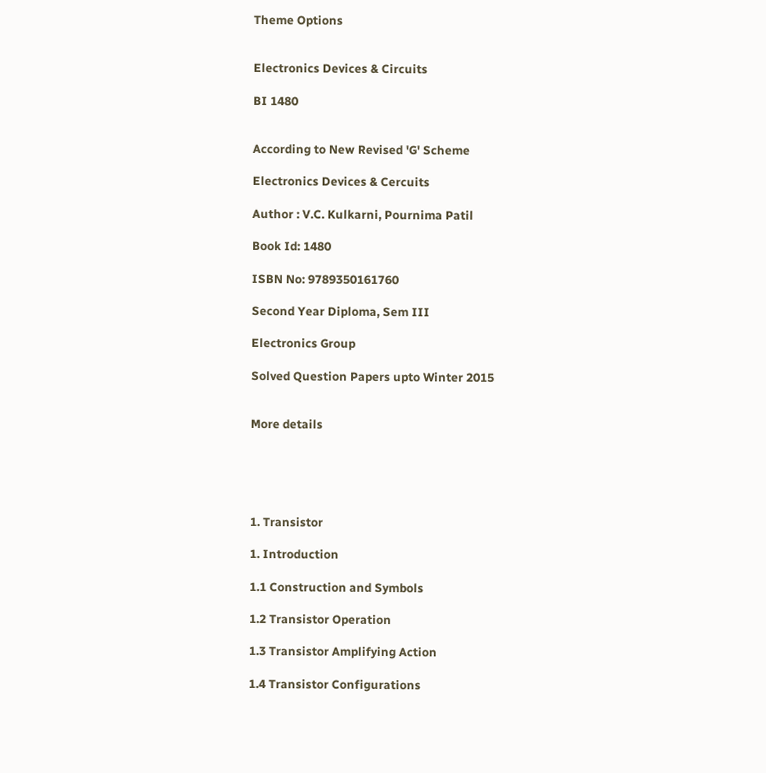Theme Options


Electronics Devices & Circuits

BI 1480


According to New Revised 'G' Scheme

Electronics Devices & Cercuits

Author : V.C. Kulkarni, Pournima Patil

Book Id: 1480

ISBN No: 9789350161760

Second Year Diploma, Sem III

Electronics Group

Solved Question Papers upto Winter 2015


More details





1. Transistor

1. Introduction

1.1 Construction and Symbols

1.2 Transistor Operation

1.3 Transistor Amplifying Action

1.4 Transistor Configurations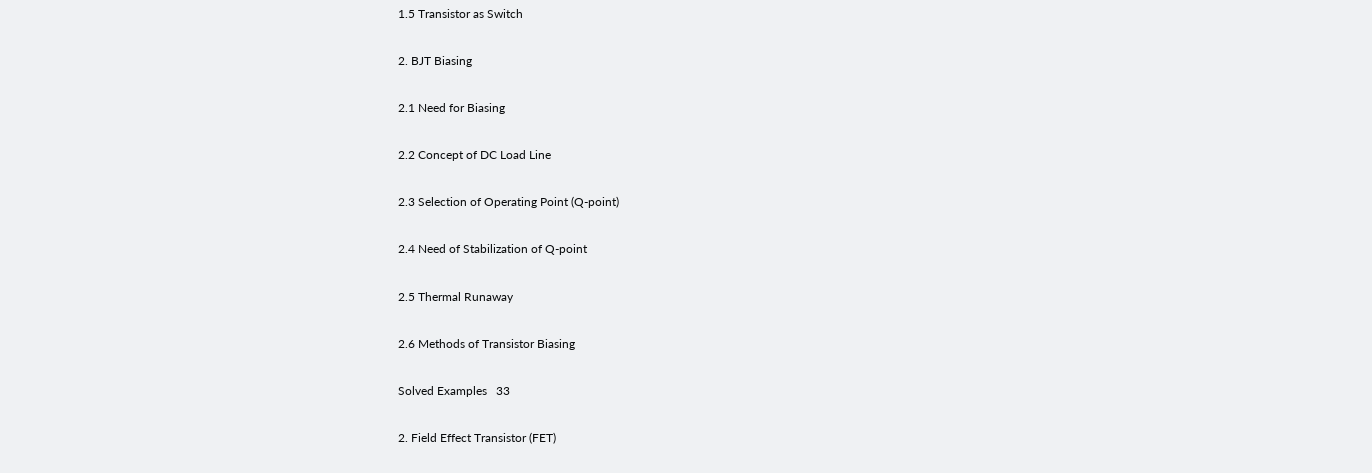1.5 Transistor as Switch

2. BJT Biasing

2.1 Need for Biasing

2.2 Concept of DC Load Line

2.3 Selection of Operating Point (Q-point)

2.4 Need of Stabilization of Q-point

2.5 Thermal Runaway

2.6 Methods of Transistor Biasing

Solved Examples   33

2. Field Effect Transistor (FET)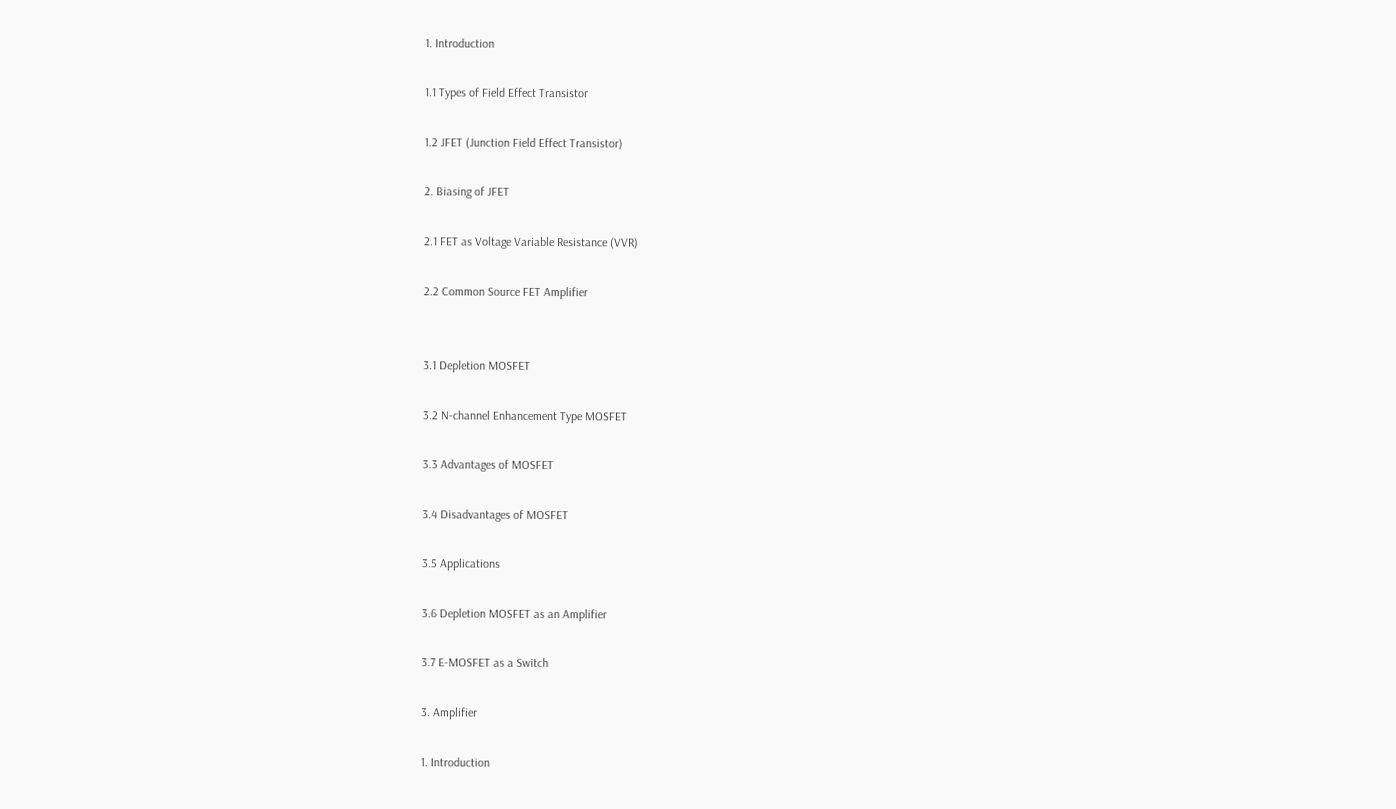1. Introduction

1.1 Types of Field Effect Transistor

1.2 JFET (Junction Field Effect Transistor)

2. Biasing of JFET

2.1 FET as Voltage Variable Resistance (VVR)

2.2 Common Source FET Amplifier


3.1 Depletion MOSFET

3.2 N-channel Enhancement Type MOSFET

3.3 Advantages of MOSFET

3.4 Disadvantages of MOSFET

3.5 Applications

3.6 Depletion MOSFET as an Amplifier

3.7 E-MOSFET as a Switch

3. Amplifier

1. Introduction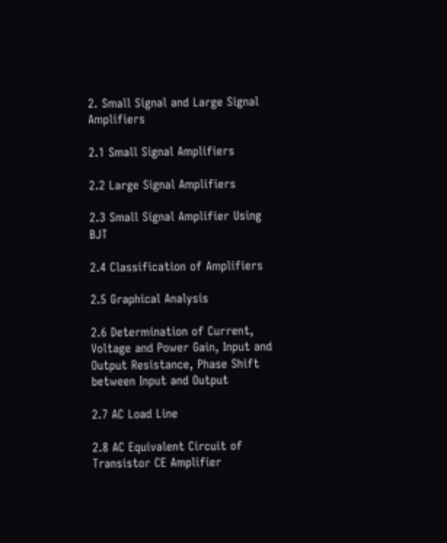2. Small Signal and Large Signal Amplifiers

2.1 Small Signal Amplifiers

2.2 Large Signal Amplifiers

2.3 Small Signal Amplifier Using BJT

2.4 Classification of Amplifiers

2.5 Graphical Analysis

2.6 Determination of Current, Voltage and Power Gain, Input and Output Resistance, Phase Shift between Input and Output

2.7 AC Load Line

2.8 AC Equivalent Circuit of Transistor CE Amplifier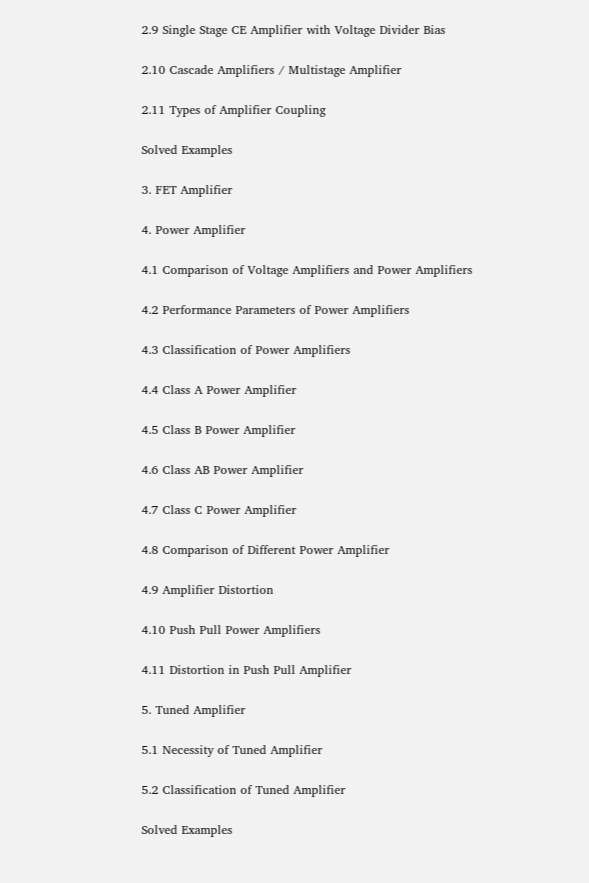2.9 Single Stage CE Amplifier with Voltage Divider Bias

2.10 Cascade Amplifiers / Multistage Amplifier

2.11 Types of Amplifier Coupling

Solved Examples

3. FET Amplifier

4. Power Amplifier

4.1 Comparison of Voltage Amplifiers and Power Amplifiers

4.2 Performance Parameters of Power Amplifiers

4.3 Classification of Power Amplifiers

4.4 Class A Power Amplifier

4.5 Class B Power Amplifier

4.6 Class AB Power Amplifier

4.7 Class C Power Amplifier

4.8 Comparison of Different Power Amplifier

4.9 Amplifier Distortion

4.10 Push Pull Power Amplifiers

4.11 Distortion in Push Pull Amplifier

5. Tuned Amplifier

5.1 Necessity of Tuned Amplifier

5.2 Classification of Tuned Amplifier

Solved Examples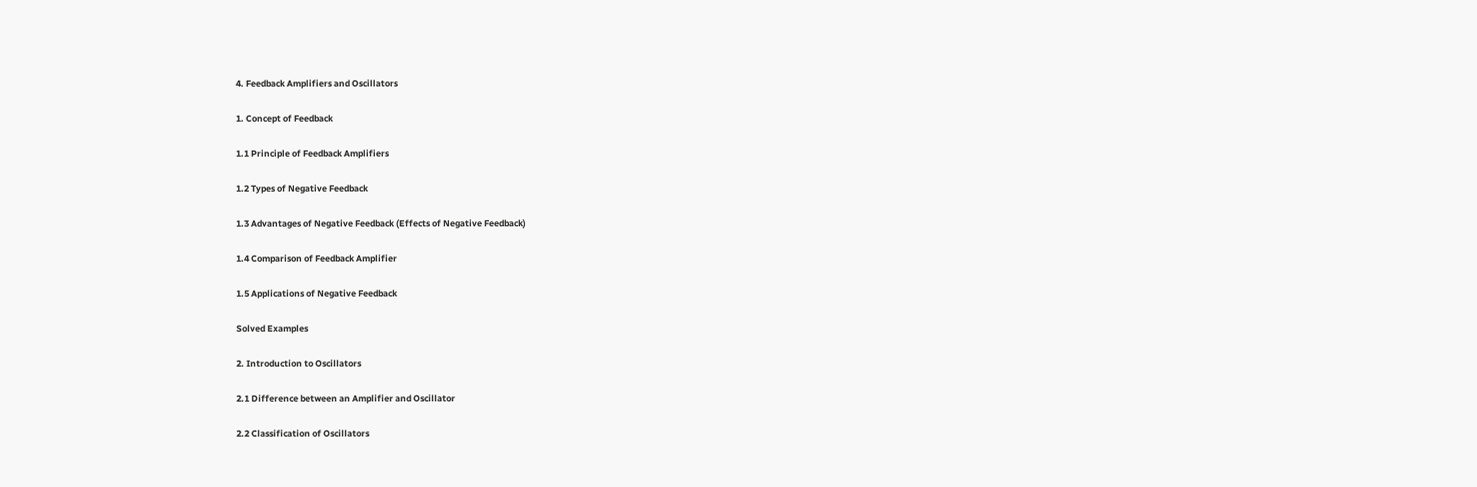4. Feedback Amplifiers and Oscillators

1. Concept of Feedback

1.1 Principle of Feedback Amplifiers

1.2 Types of Negative Feedback

1.3 Advantages of Negative Feedback (Effects of Negative Feedback)

1.4 Comparison of Feedback Amplifier

1.5 Applications of Negative Feedback

Solved Examples

2. Introduction to Oscillators

2.1 Difference between an Amplifier and Oscillator

2.2 Classification of Oscillators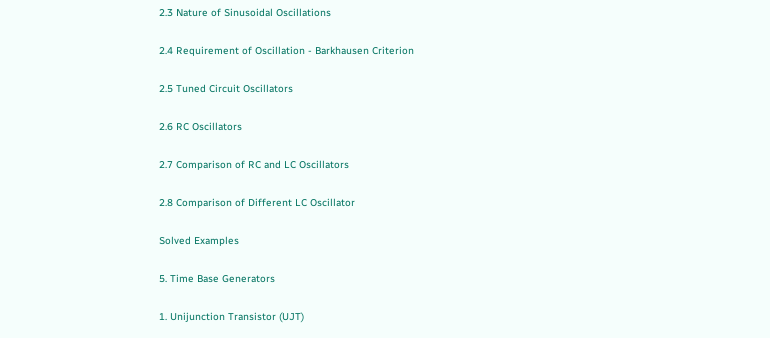2.3 Nature of Sinusoidal Oscillations

2.4 Requirement of Oscillation - Barkhausen Criterion

2.5 Tuned Circuit Oscillators

2.6 RC Oscillators

2.7 Comparison of RC and LC Oscillators

2.8 Comparison of Different LC Oscillator

Solved Examples

5. Time Base Generators

1. Unijunction Transistor (UJT)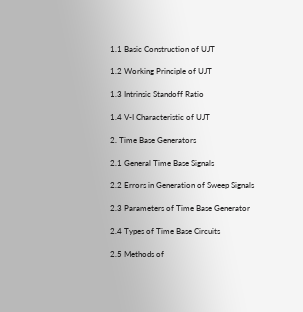1.1 Basic Construction of UJT

1.2 Working Principle of UJT

1.3 Intrinsic Standoff Ratio

1.4 V-I Characteristic of UJT

2. Time Base Generators

2.1 General Time Base Signals

2.2 Errors in Generation of Sweep Signals

2.3 Parameters of Time Base Generator

2.4 Types of Time Base Circuits

2.5 Methods of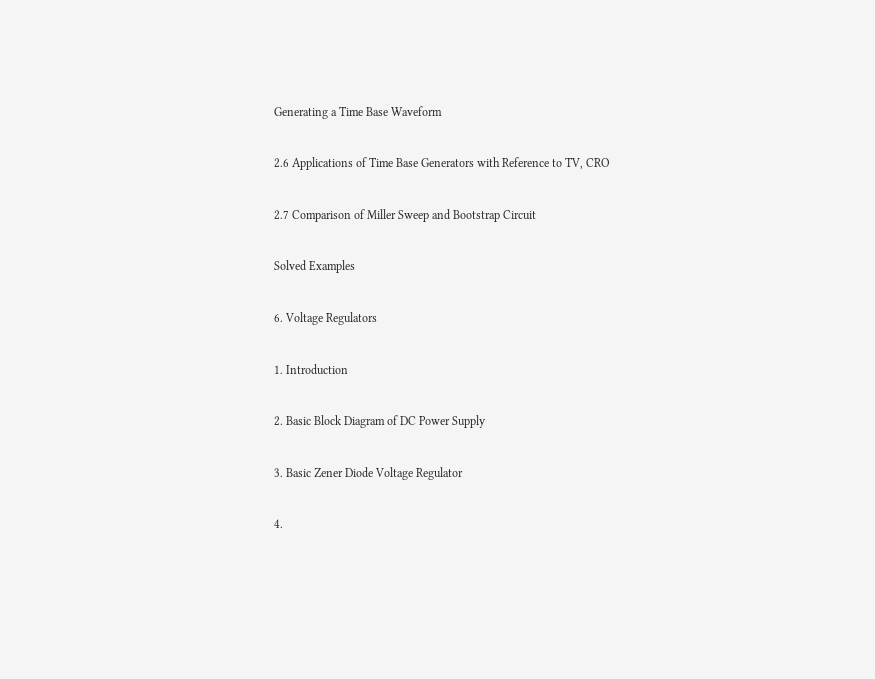Generating a Time Base Waveform

2.6 Applications of Time Base Generators with Reference to TV, CRO

2.7 Comparison of Miller Sweep and Bootstrap Circuit

Solved Examples

6. Voltage Regulators

1. Introduction

2. Basic Block Diagram of DC Power Supply

3. Basic Zener Diode Voltage Regulator

4.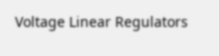Voltage Linear Regulators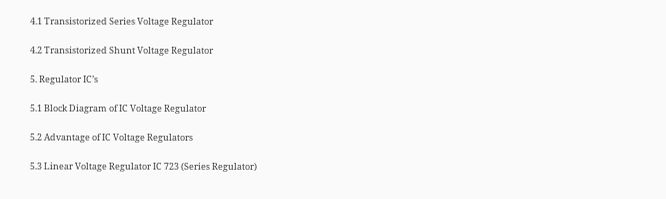4.1 Transistorized Series Voltage Regulator

4.2 Transistorized Shunt Voltage Regulator

5. Regulator IC’s

5.1 Block Diagram of IC Voltage Regulator

5.2 Advantage of IC Voltage Regulators

5.3 Linear Voltage Regulator IC 723 (Series Regulator)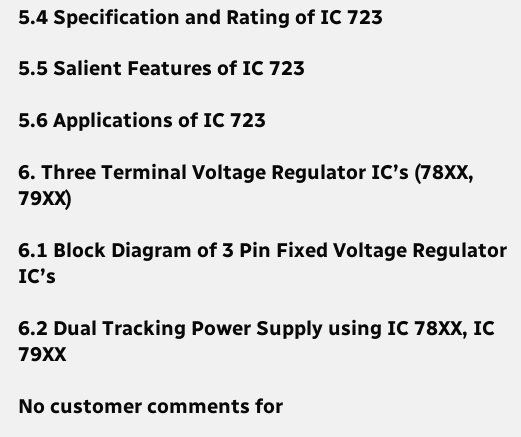5.4 Specification and Rating of IC 723

5.5 Salient Features of IC 723

5.6 Applications of IC 723

6. Three Terminal Voltage Regulator IC’s (78XX, 79XX)

6.1 Block Diagram of 3 Pin Fixed Voltage Regulator IC’s

6.2 Dual Tracking Power Supply using IC 78XX, IC 79XX

No customer comments for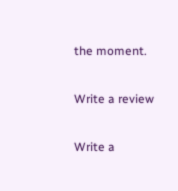the moment.

Write a review

Write a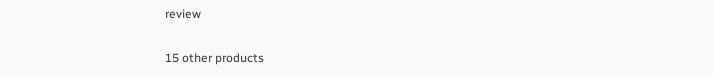review

15 other products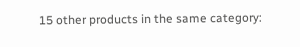15 other products in the same category: